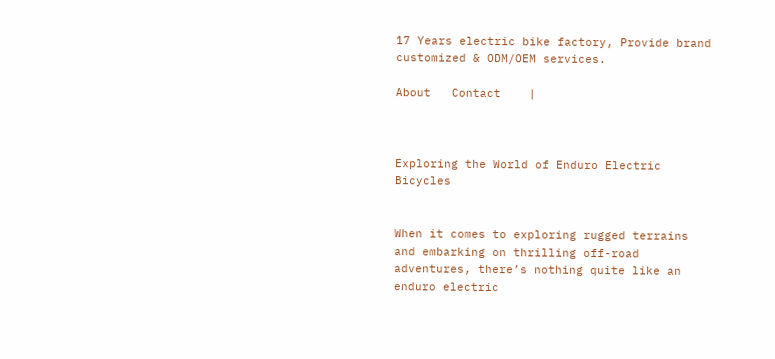17 Years electric bike factory, Provide brand customized & ODM/OEM services.

About   Contact    |



Exploring the World of Enduro Electric Bicycles


When it comes to exploring rugged terrains and embarking on thrilling off-road adventures, there’s nothing quite like an enduro electric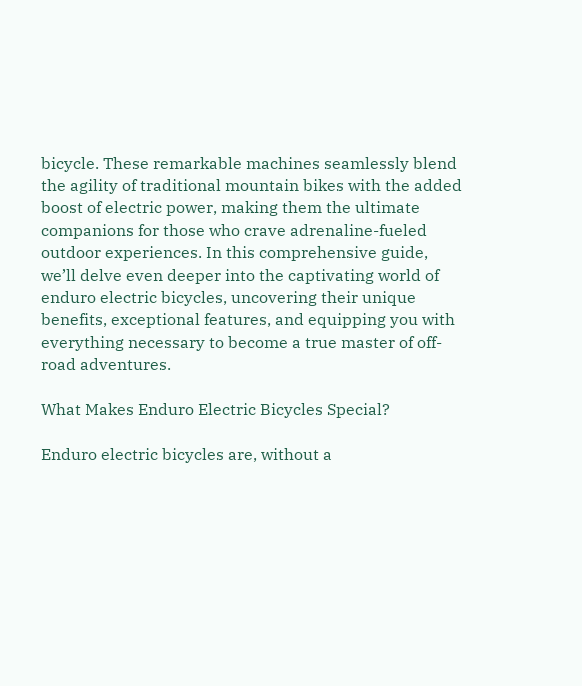bicycle. These remarkable machines seamlessly blend the agility of traditional mountain bikes with the added boost of electric power, making them the ultimate companions for those who crave adrenaline-fueled outdoor experiences. In this comprehensive guide, we’ll delve even deeper into the captivating world of enduro electric bicycles, uncovering their unique benefits, exceptional features, and equipping you with everything necessary to become a true master of off-road adventures.

What Makes Enduro Electric Bicycles Special?

Enduro electric bicycles are, without a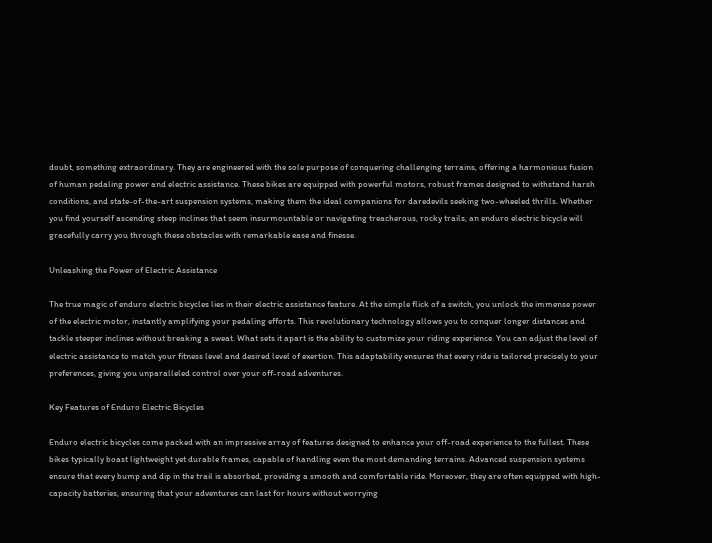doubt, something extraordinary. They are engineered with the sole purpose of conquering challenging terrains, offering a harmonious fusion of human pedaling power and electric assistance. These bikes are equipped with powerful motors, robust frames designed to withstand harsh conditions, and state-of-the-art suspension systems, making them the ideal companions for daredevils seeking two-wheeled thrills. Whether you find yourself ascending steep inclines that seem insurmountable or navigating treacherous, rocky trails, an enduro electric bicycle will gracefully carry you through these obstacles with remarkable ease and finesse.

Unleashing the Power of Electric Assistance

The true magic of enduro electric bicycles lies in their electric assistance feature. At the simple flick of a switch, you unlock the immense power of the electric motor, instantly amplifying your pedaling efforts. This revolutionary technology allows you to conquer longer distances and tackle steeper inclines without breaking a sweat. What sets it apart is the ability to customize your riding experience. You can adjust the level of electric assistance to match your fitness level and desired level of exertion. This adaptability ensures that every ride is tailored precisely to your preferences, giving you unparalleled control over your off-road adventures.

Key Features of Enduro Electric Bicycles

Enduro electric bicycles come packed with an impressive array of features designed to enhance your off-road experience to the fullest. These bikes typically boast lightweight yet durable frames, capable of handling even the most demanding terrains. Advanced suspension systems ensure that every bump and dip in the trail is absorbed, providing a smooth and comfortable ride. Moreover, they are often equipped with high-capacity batteries, ensuring that your adventures can last for hours without worrying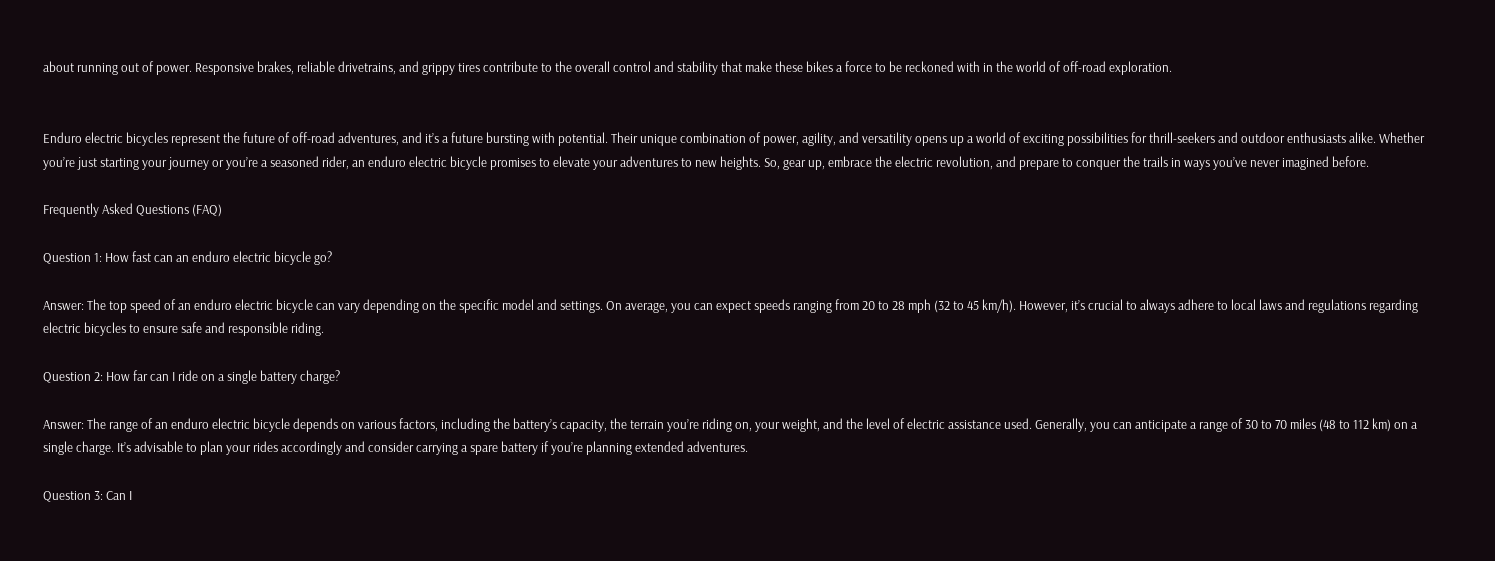about running out of power. Responsive brakes, reliable drivetrains, and grippy tires contribute to the overall control and stability that make these bikes a force to be reckoned with in the world of off-road exploration.


Enduro electric bicycles represent the future of off-road adventures, and it’s a future bursting with potential. Their unique combination of power, agility, and versatility opens up a world of exciting possibilities for thrill-seekers and outdoor enthusiasts alike. Whether you’re just starting your journey or you’re a seasoned rider, an enduro electric bicycle promises to elevate your adventures to new heights. So, gear up, embrace the electric revolution, and prepare to conquer the trails in ways you’ve never imagined before.

Frequently Asked Questions (FAQ)

Question 1: How fast can an enduro electric bicycle go?

Answer: The top speed of an enduro electric bicycle can vary depending on the specific model and settings. On average, you can expect speeds ranging from 20 to 28 mph (32 to 45 km/h). However, it’s crucial to always adhere to local laws and regulations regarding electric bicycles to ensure safe and responsible riding.

Question 2: How far can I ride on a single battery charge?

Answer: The range of an enduro electric bicycle depends on various factors, including the battery’s capacity, the terrain you’re riding on, your weight, and the level of electric assistance used. Generally, you can anticipate a range of 30 to 70 miles (48 to 112 km) on a single charge. It’s advisable to plan your rides accordingly and consider carrying a spare battery if you’re planning extended adventures.

Question 3: Can I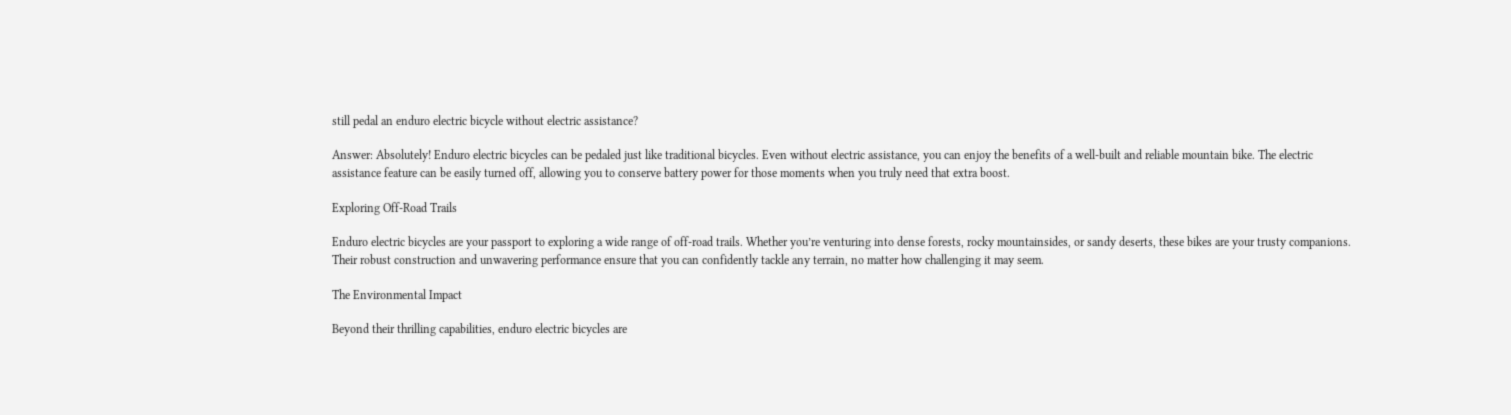still pedal an enduro electric bicycle without electric assistance?

Answer: Absolutely! Enduro electric bicycles can be pedaled just like traditional bicycles. Even without electric assistance, you can enjoy the benefits of a well-built and reliable mountain bike. The electric assistance feature can be easily turned off, allowing you to conserve battery power for those moments when you truly need that extra boost.

Exploring Off-Road Trails

Enduro electric bicycles are your passport to exploring a wide range of off-road trails. Whether you’re venturing into dense forests, rocky mountainsides, or sandy deserts, these bikes are your trusty companions. Their robust construction and unwavering performance ensure that you can confidently tackle any terrain, no matter how challenging it may seem.

The Environmental Impact

Beyond their thrilling capabilities, enduro electric bicycles are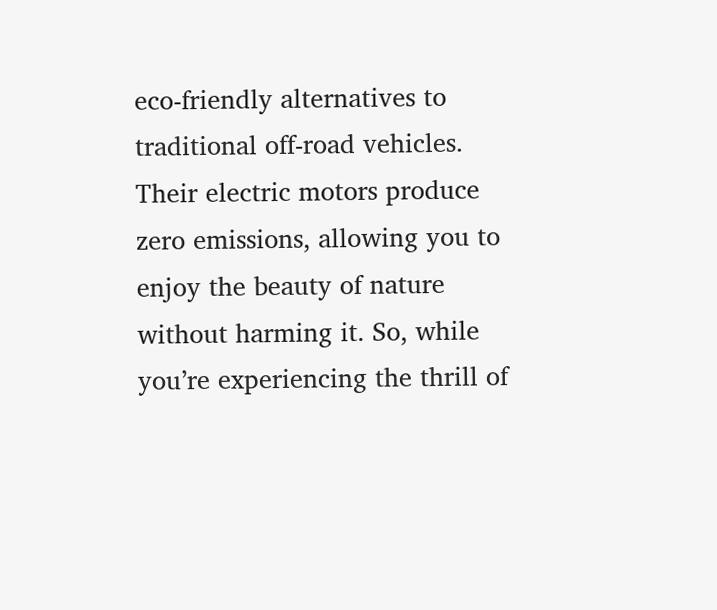eco-friendly alternatives to traditional off-road vehicles. Their electric motors produce zero emissions, allowing you to enjoy the beauty of nature without harming it. So, while you’re experiencing the thrill of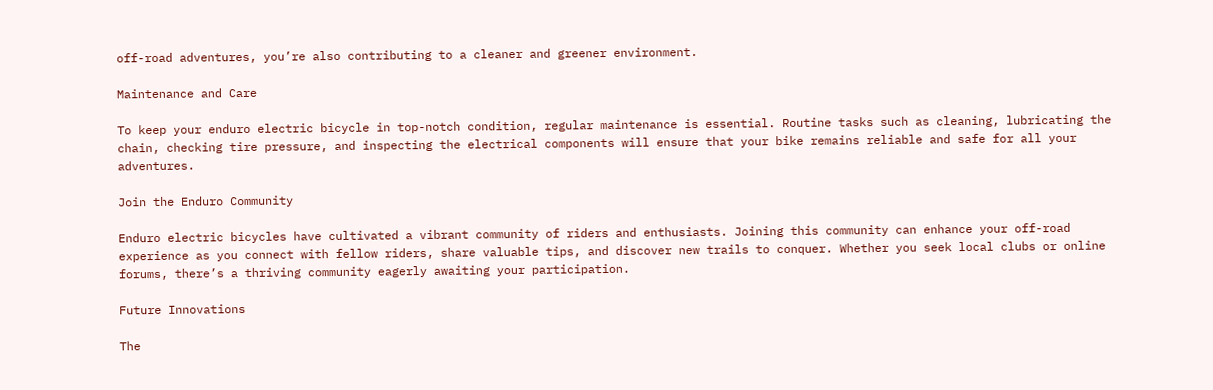off-road adventures, you’re also contributing to a cleaner and greener environment.

Maintenance and Care

To keep your enduro electric bicycle in top-notch condition, regular maintenance is essential. Routine tasks such as cleaning, lubricating the chain, checking tire pressure, and inspecting the electrical components will ensure that your bike remains reliable and safe for all your adventures.

Join the Enduro Community

Enduro electric bicycles have cultivated a vibrant community of riders and enthusiasts. Joining this community can enhance your off-road experience as you connect with fellow riders, share valuable tips, and discover new trails to conquer. Whether you seek local clubs or online forums, there’s a thriving community eagerly awaiting your participation.

Future Innovations

The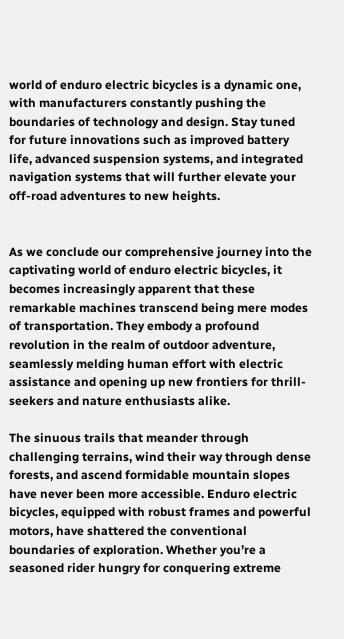world of enduro electric bicycles is a dynamic one, with manufacturers constantly pushing the boundaries of technology and design. Stay tuned for future innovations such as improved battery life, advanced suspension systems, and integrated navigation systems that will further elevate your off-road adventures to new heights.


As we conclude our comprehensive journey into the captivating world of enduro electric bicycles, it becomes increasingly apparent that these remarkable machines transcend being mere modes of transportation. They embody a profound revolution in the realm of outdoor adventure, seamlessly melding human effort with electric assistance and opening up new frontiers for thrill-seekers and nature enthusiasts alike.

The sinuous trails that meander through challenging terrains, wind their way through dense forests, and ascend formidable mountain slopes have never been more accessible. Enduro electric bicycles, equipped with robust frames and powerful motors, have shattered the conventional boundaries of exploration. Whether you’re a seasoned rider hungry for conquering extreme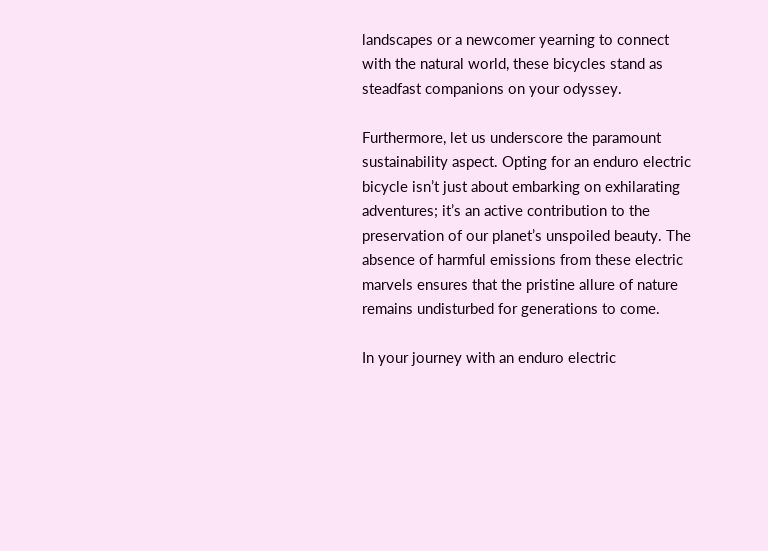landscapes or a newcomer yearning to connect with the natural world, these bicycles stand as steadfast companions on your odyssey.

Furthermore, let us underscore the paramount sustainability aspect. Opting for an enduro electric bicycle isn’t just about embarking on exhilarating adventures; it’s an active contribution to the preservation of our planet’s unspoiled beauty. The absence of harmful emissions from these electric marvels ensures that the pristine allure of nature remains undisturbed for generations to come.

In your journey with an enduro electric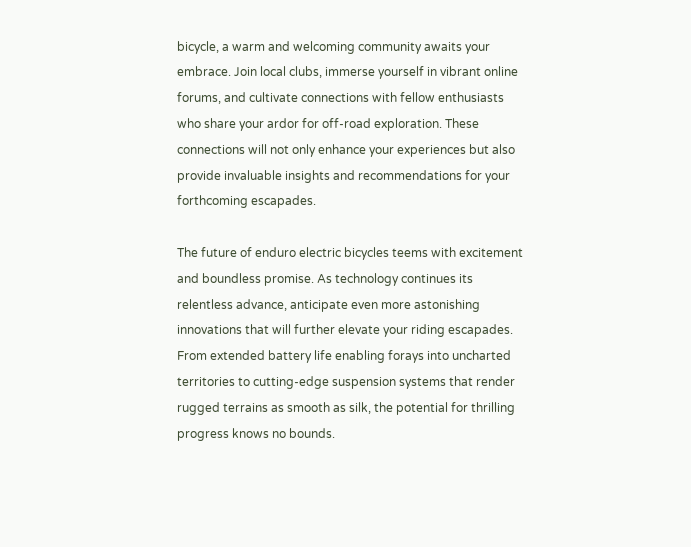bicycle, a warm and welcoming community awaits your embrace. Join local clubs, immerse yourself in vibrant online forums, and cultivate connections with fellow enthusiasts who share your ardor for off-road exploration. These connections will not only enhance your experiences but also provide invaluable insights and recommendations for your forthcoming escapades.

The future of enduro electric bicycles teems with excitement and boundless promise. As technology continues its relentless advance, anticipate even more astonishing innovations that will further elevate your riding escapades. From extended battery life enabling forays into uncharted territories to cutting-edge suspension systems that render rugged terrains as smooth as silk, the potential for thrilling progress knows no bounds.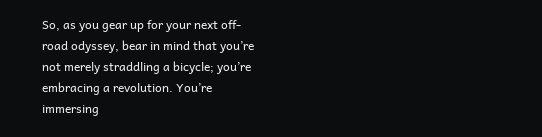So, as you gear up for your next off-road odyssey, bear in mind that you’re not merely straddling a bicycle; you’re embracing a revolution. You’re immersing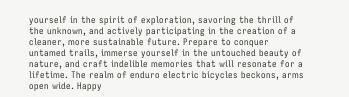yourself in the spirit of exploration, savoring the thrill of the unknown, and actively participating in the creation of a cleaner, more sustainable future. Prepare to conquer untamed trails, immerse yourself in the untouched beauty of nature, and craft indelible memories that will resonate for a lifetime. The realm of enduro electric bicycles beckons, arms open wide. Happy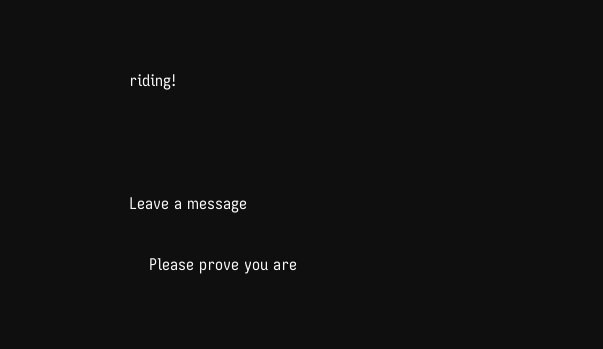riding!



Leave a message

    Please prove you are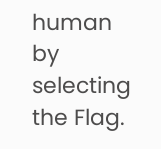human by selecting the Flag.